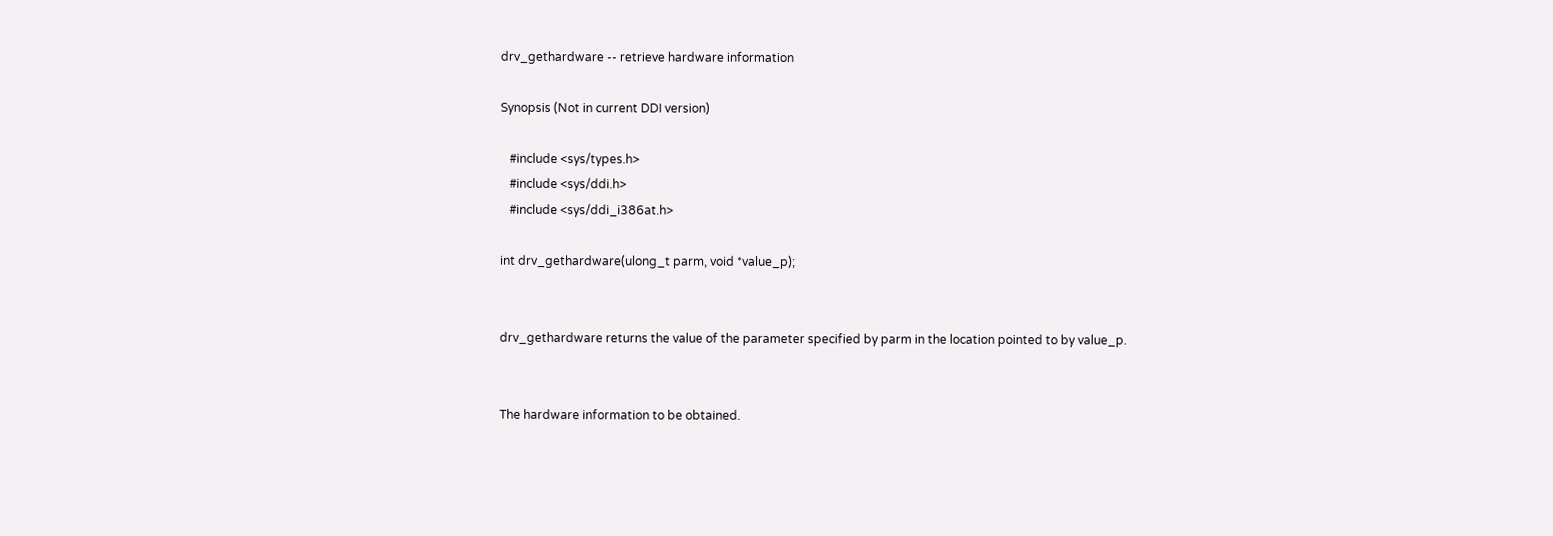drv_gethardware -- retrieve hardware information

Synopsis (Not in current DDI version)

   #include <sys/types.h>
   #include <sys/ddi.h>
   #include <sys/ddi_i386at.h>

int drv_gethardware(ulong_t parm, void *value_p);


drv_gethardware returns the value of the parameter specified by parm in the location pointed to by value_p.


The hardware information to be obtained.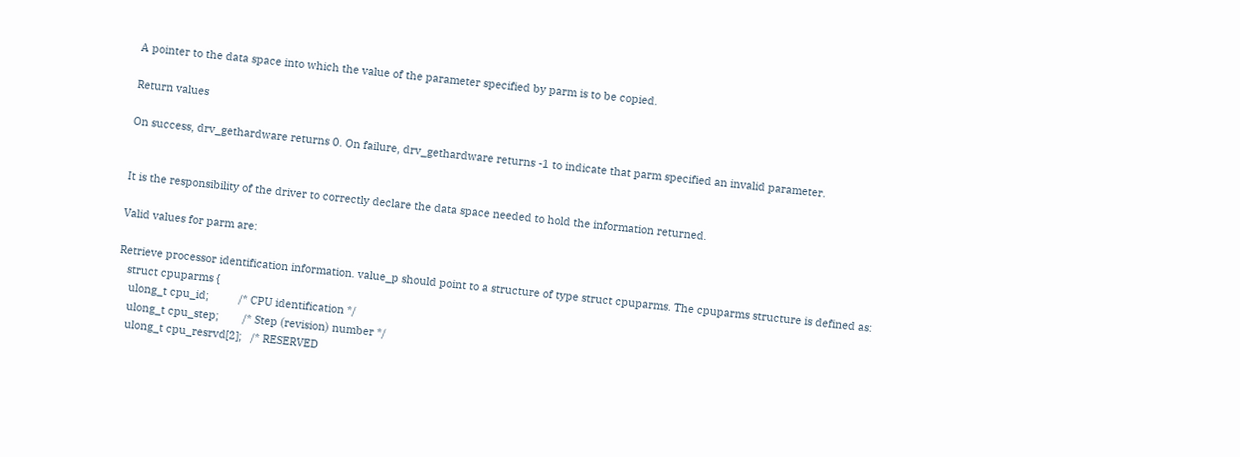A pointer to the data space into which the value of the parameter specified by parm is to be copied.

Return values

On success, drv_gethardware returns 0. On failure, drv_gethardware returns -1 to indicate that parm specified an invalid parameter.


It is the responsibility of the driver to correctly declare the data space needed to hold the information returned.

Valid values for parm are:

Retrieve processor identification information. value_p should point to a structure of type struct cpuparms. The cpuparms structure is defined as:
   struct cpuparms {
    ulong_t cpu_id;          /* CPU identification */
    ulong_t cpu_step;        /* Step (revision) number */
    ulong_t cpu_resrvd[2];   /* RESERVED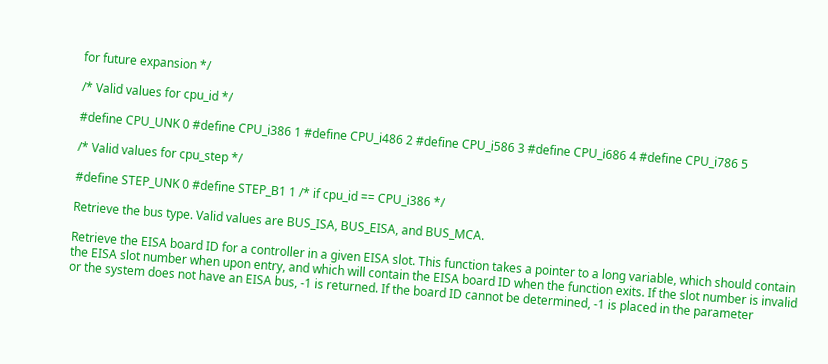for future expansion */

/* Valid values for cpu_id */

#define CPU_UNK 0 #define CPU_i386 1 #define CPU_i486 2 #define CPU_i586 3 #define CPU_i686 4 #define CPU_i786 5

/* Valid values for cpu_step */

#define STEP_UNK 0 #define STEP_B1 1 /* if cpu_id == CPU_i386 */

Retrieve the bus type. Valid values are BUS_ISA, BUS_EISA, and BUS_MCA.

Retrieve the EISA board ID for a controller in a given EISA slot. This function takes a pointer to a long variable, which should contain the EISA slot number when upon entry, and which will contain the EISA board ID when the function exits. If the slot number is invalid or the system does not have an EISA bus, -1 is returned. If the board ID cannot be determined, -1 is placed in the parameter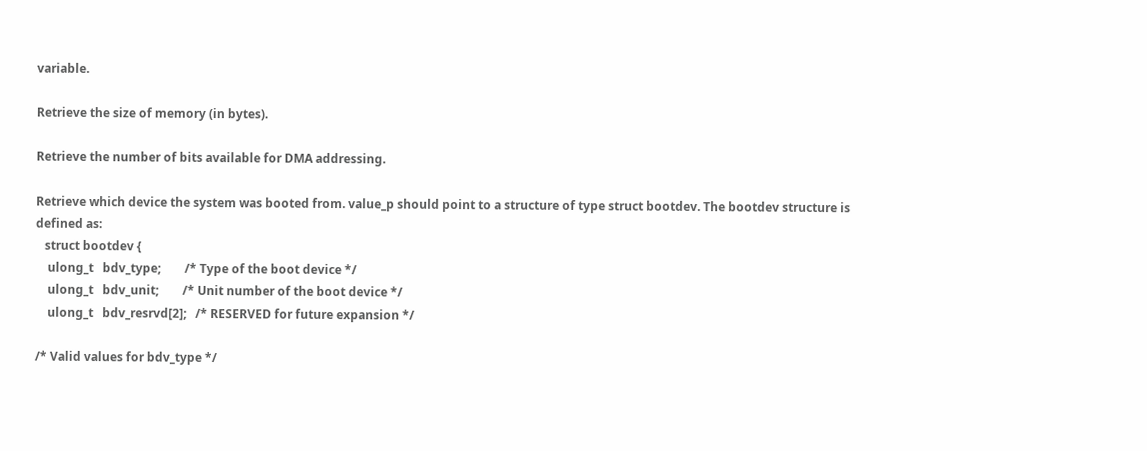variable.

Retrieve the size of memory (in bytes).

Retrieve the number of bits available for DMA addressing.

Retrieve which device the system was booted from. value_p should point to a structure of type struct bootdev. The bootdev structure is defined as:
   struct bootdev {
    ulong_t   bdv_type;        /* Type of the boot device */
    ulong_t   bdv_unit;        /* Unit number of the boot device */
    ulong_t   bdv_resrvd[2];   /* RESERVED for future expansion */

/* Valid values for bdv_type */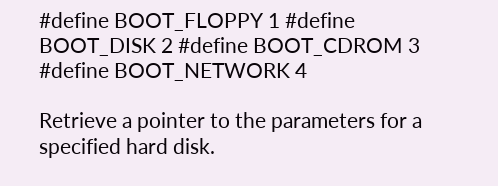#define BOOT_FLOPPY 1 #define BOOT_DISK 2 #define BOOT_CDROM 3 #define BOOT_NETWORK 4

Retrieve a pointer to the parameters for a specified hard disk.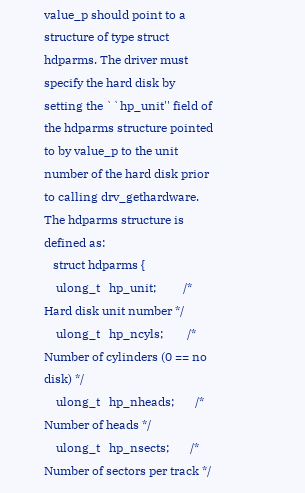value_p should point to a structure of type struct hdparms. The driver must specify the hard disk by setting the ``hp_unit'' field of the hdparms structure pointed to by value_p to the unit number of the hard disk prior to calling drv_gethardware. The hdparms structure is defined as:
   struct hdparms {
    ulong_t   hp_unit;         /* Hard disk unit number */
    ulong_t   hp_ncyls;        /* Number of cylinders (0 == no disk) */
    ulong_t   hp_nheads;       /* Number of heads */
    ulong_t   hp_nsects;       /* Number of sectors per track */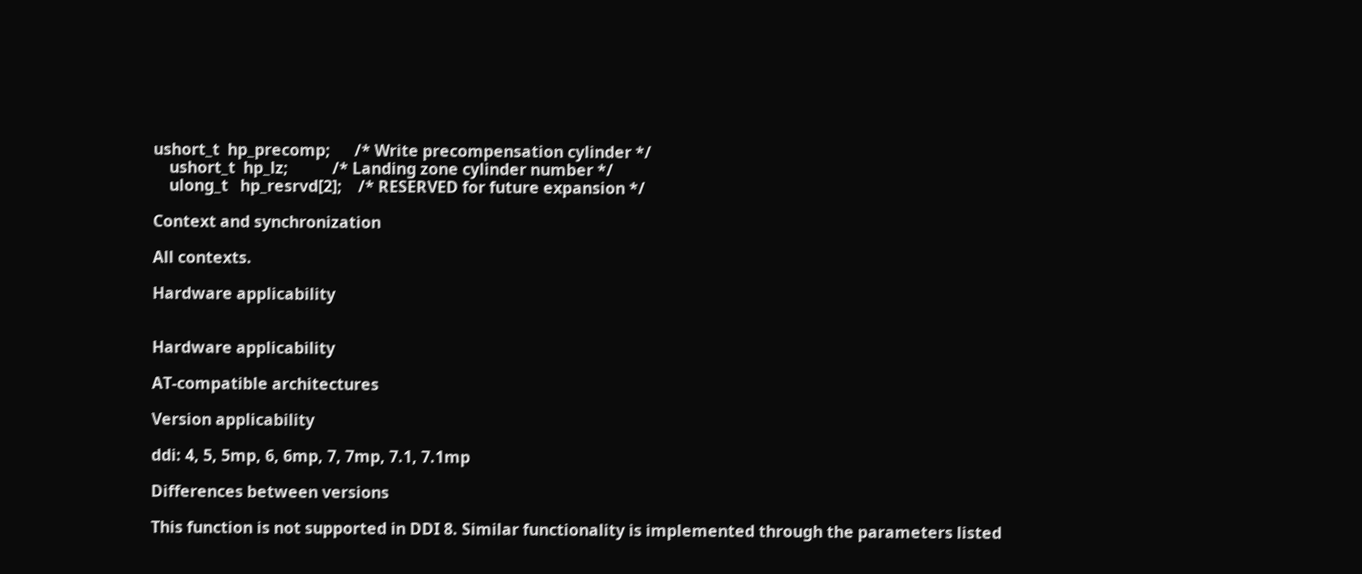ushort_t  hp_precomp;      /* Write precompensation cylinder */
    ushort_t  hp_lz;           /* Landing zone cylinder number */
    ulong_t   hp_resrvd[2];    /* RESERVED for future expansion */

Context and synchronization

All contexts.

Hardware applicability


Hardware applicability

AT-compatible architectures

Version applicability

ddi: 4, 5, 5mp, 6, 6mp, 7, 7mp, 7.1, 7.1mp

Differences between versions

This function is not supported in DDI 8. Similar functionality is implemented through the parameters listed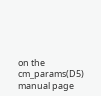on the cm_params(D5) manual page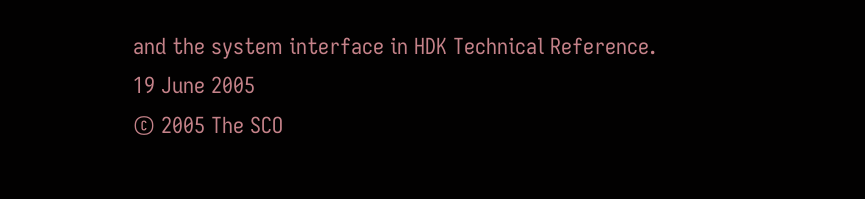and the system interface in HDK Technical Reference.
19 June 2005
© 2005 The SCO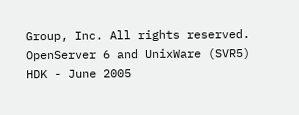Group, Inc. All rights reserved.
OpenServer 6 and UnixWare (SVR5) HDK - June 2005